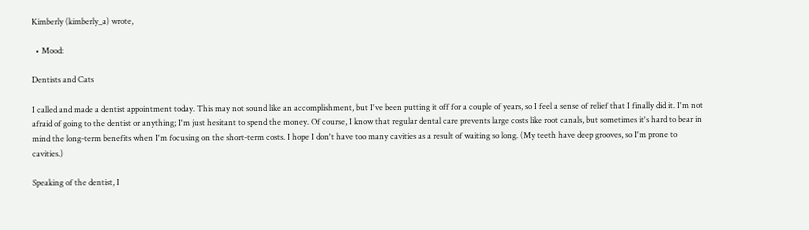Kimberly (kimberly_a) wrote,

  • Mood:

Dentists and Cats

I called and made a dentist appointment today. This may not sound like an accomplishment, but I've been putting it off for a couple of years, so I feel a sense of relief that I finally did it. I'm not afraid of going to the dentist or anything; I'm just hesitant to spend the money. Of course, I know that regular dental care prevents large costs like root canals, but sometimes it's hard to bear in mind the long-term benefits when I'm focusing on the short-term costs. I hope I don't have too many cavities as a result of waiting so long. (My teeth have deep grooves, so I'm prone to cavities.)

Speaking of the dentist, I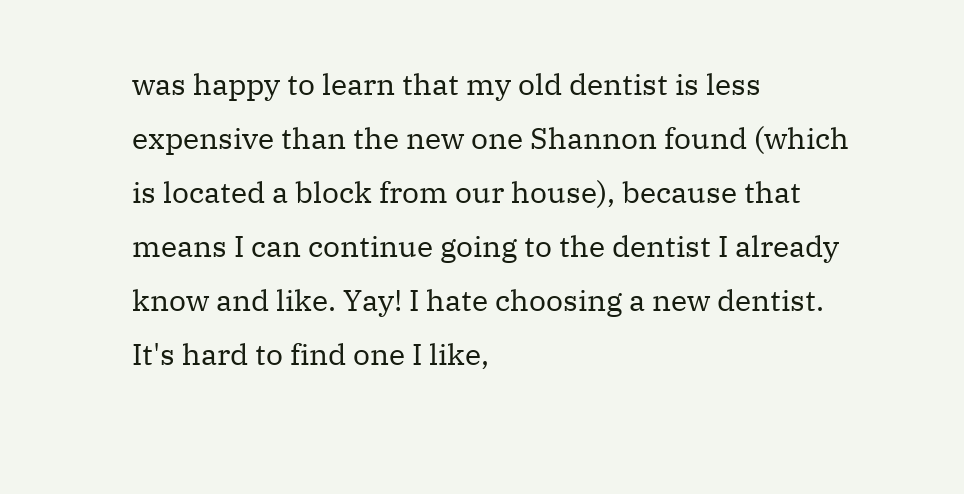was happy to learn that my old dentist is less expensive than the new one Shannon found (which is located a block from our house), because that means I can continue going to the dentist I already know and like. Yay! I hate choosing a new dentist. It's hard to find one I like,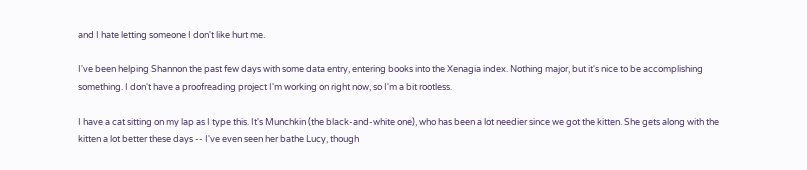and I hate letting someone I don't like hurt me.

I've been helping Shannon the past few days with some data entry, entering books into the Xenagia index. Nothing major, but it's nice to be accomplishing something. I don't have a proofreading project I'm working on right now, so I'm a bit rootless.

I have a cat sitting on my lap as I type this. It's Munchkin (the black-and-white one), who has been a lot needier since we got the kitten. She gets along with the kitten a lot better these days -- I've even seen her bathe Lucy, though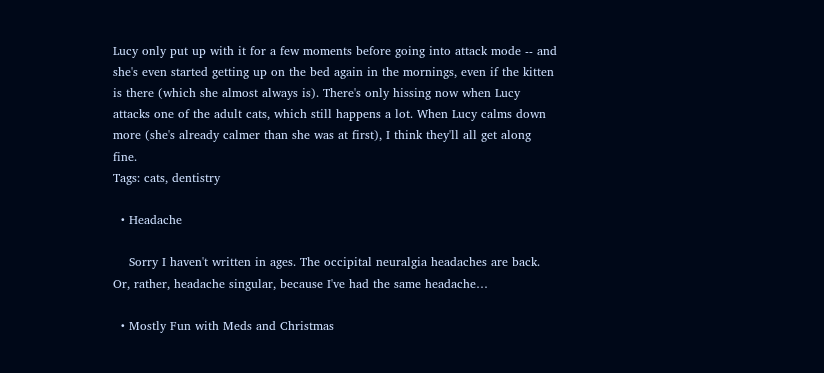Lucy only put up with it for a few moments before going into attack mode -- and she's even started getting up on the bed again in the mornings, even if the kitten is there (which she almost always is). There's only hissing now when Lucy attacks one of the adult cats, which still happens a lot. When Lucy calms down more (she's already calmer than she was at first), I think they'll all get along fine.
Tags: cats, dentistry

  • Headache

    Sorry I haven't written in ages. The occipital neuralgia headaches are back. Or, rather, headache singular, because I've had the same headache…

  • Mostly Fun with Meds and Christmas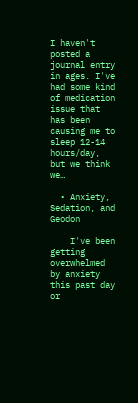I haven't posted a journal entry in ages. I've had some kind of medication issue that has been causing me to sleep 12-14 hours/day, but we think we…

  • Anxiety, Sedation, and Geodon

    I've been getting overwhelmed by anxiety this past day or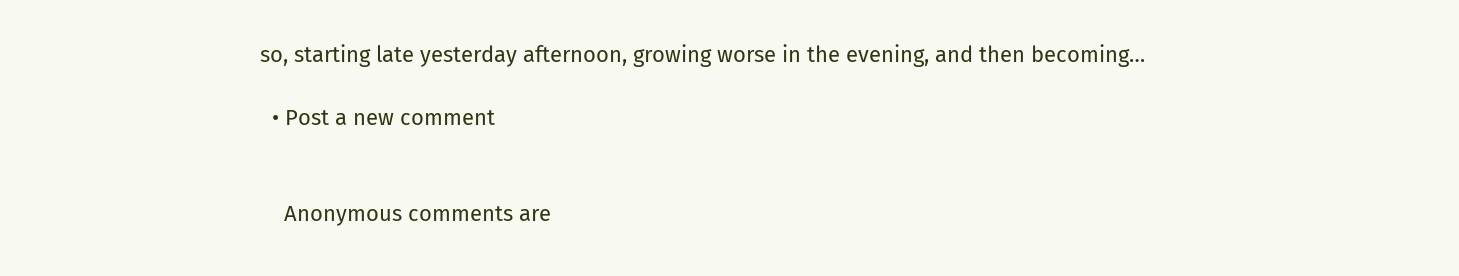so, starting late yesterday afternoon, growing worse in the evening, and then becoming…

  • Post a new comment


    Anonymous comments are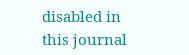disabled in this journal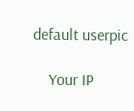default userpic

    Your IP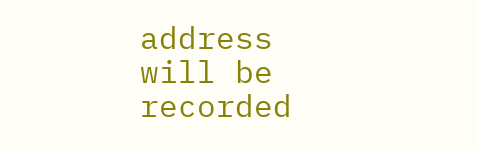address will be recorded